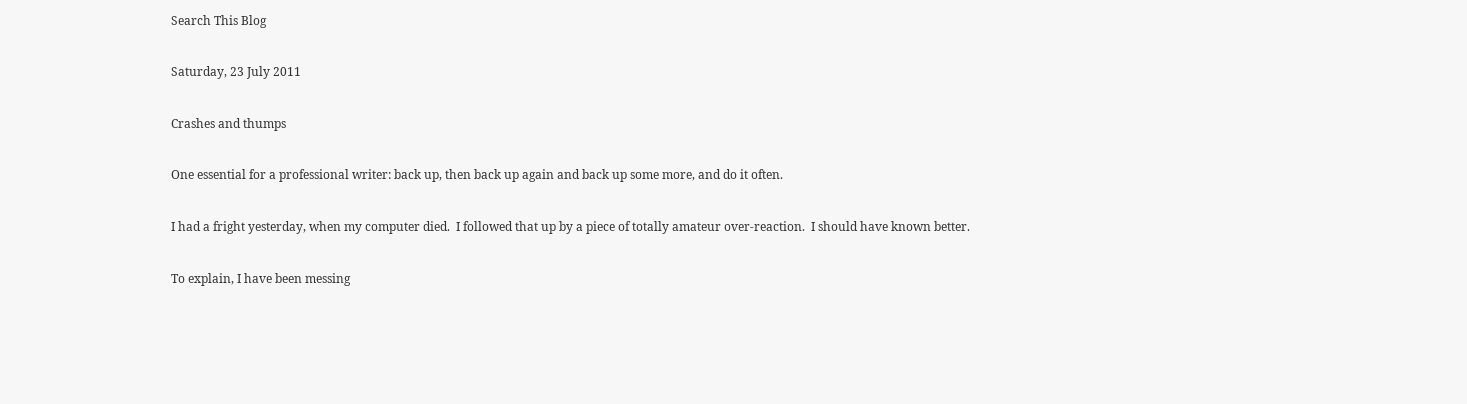Search This Blog

Saturday, 23 July 2011

Crashes and thumps

One essential for a professional writer: back up, then back up again and back up some more, and do it often.

I had a fright yesterday, when my computer died.  I followed that up by a piece of totally amateur over-reaction.  I should have known better.

To explain, I have been messing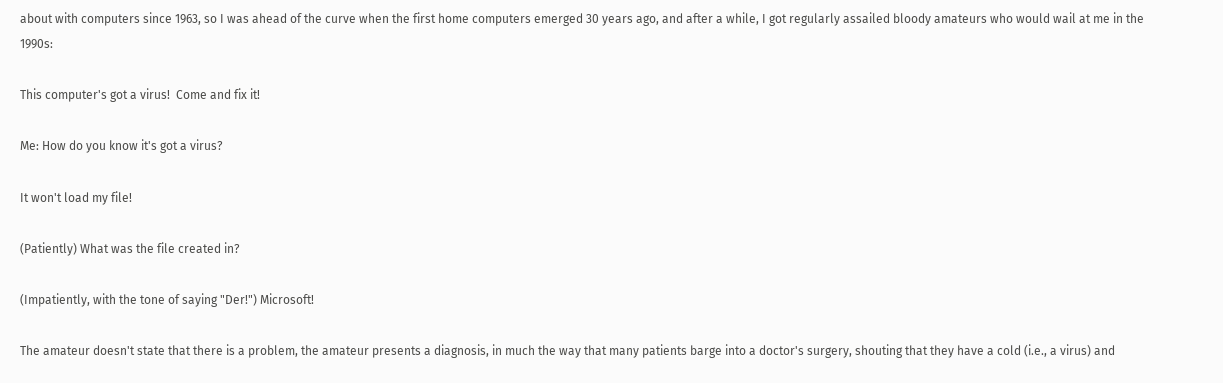about with computers since 1963, so I was ahead of the curve when the first home computers emerged 30 years ago, and after a while, I got regularly assailed bloody amateurs who would wail at me in the 1990s:

This computer's got a virus!  Come and fix it!

Me: How do you know it's got a virus?

It won't load my file!

(Patiently) What was the file created in?

(Impatiently, with the tone of saying "Der!") Microsoft!

The amateur doesn't state that there is a problem, the amateur presents a diagnosis, in much the way that many patients barge into a doctor's surgery, shouting that they have a cold (i.e., a virus) and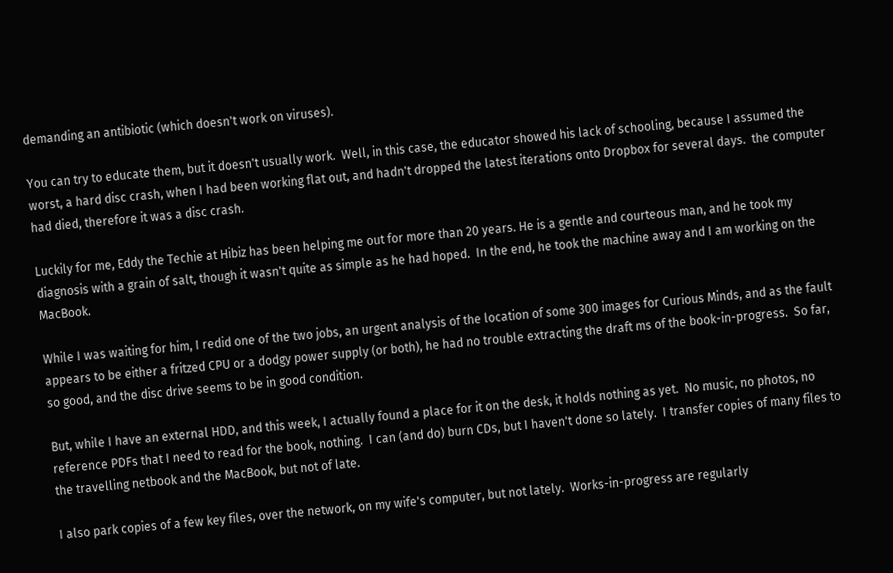demanding an antibiotic (which doesn't work on viruses).

You can try to educate them, but it doesn't usually work.  Well, in this case, the educator showed his lack of schooling, because I assumed the worst, a hard disc crash, when I had been working flat out, and hadn't dropped the latest iterations onto Dropbox for several days.  the computer had died, therefore it was a disc crash.

Luckily for me, Eddy the Techie at Hibiz has been helping me out for more than 20 years. He is a gentle and courteous man, and he took my diagnosis with a grain of salt, though it wasn't quite as simple as he had hoped.  In the end, he took the machine away and I am working on the MacBook.

While I was waiting for him, I redid one of the two jobs, an urgent analysis of the location of some 300 images for Curious Minds, and as the fault appears to be either a fritzed CPU or a dodgy power supply (or both), he had no trouble extracting the draft ms of the book-in-progress.  So far, so good, and the disc drive seems to be in good condition.

But, while I have an external HDD, and this week, I actually found a place for it on the desk, it holds nothing as yet.  No music, no photos, no reference PDFs that I need to read for the book, nothing.  I can (and do) burn CDs, but I haven't done so lately.  I transfer copies of many files to the travelling netbook and the MacBook, but not of late.

I also park copies of a few key files, over the network, on my wife's computer, but not lately.  Works-in-progress are regularly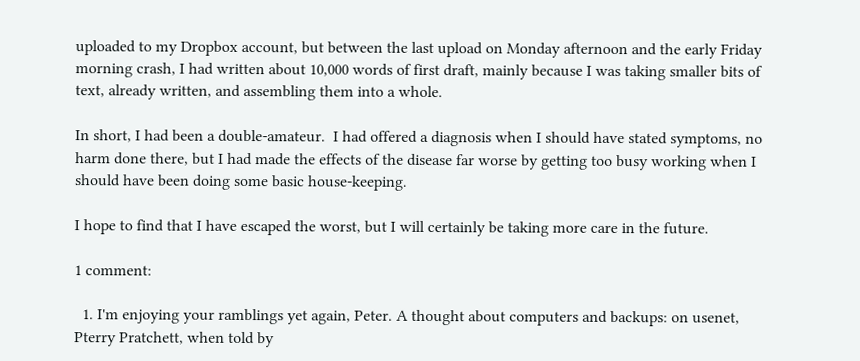uploaded to my Dropbox account, but between the last upload on Monday afternoon and the early Friday morning crash, I had written about 10,000 words of first draft, mainly because I was taking smaller bits of text, already written, and assembling them into a whole.

In short, I had been a double-amateur.  I had offered a diagnosis when I should have stated symptoms, no harm done there, but I had made the effects of the disease far worse by getting too busy working when I should have been doing some basic house-keeping.

I hope to find that I have escaped the worst, but I will certainly be taking more care in the future.

1 comment:

  1. I'm enjoying your ramblings yet again, Peter. A thought about computers and backups: on usenet, Pterry Pratchett, when told by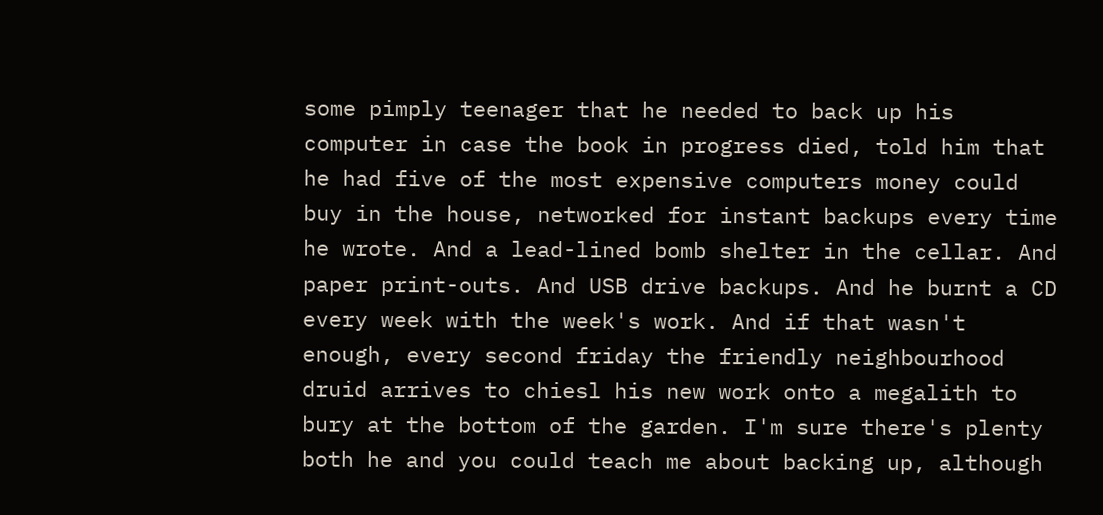some pimply teenager that he needed to back up his computer in case the book in progress died, told him that he had five of the most expensive computers money could buy in the house, networked for instant backups every time he wrote. And a lead-lined bomb shelter in the cellar. And paper print-outs. And USB drive backups. And he burnt a CD every week with the week's work. And if that wasn't enough, every second friday the friendly neighbourhood druid arrives to chiesl his new work onto a megalith to bury at the bottom of the garden. I'm sure there's plenty both he and you could teach me about backing up, although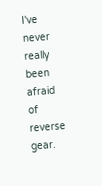I've never really been afraid of reverse gear.